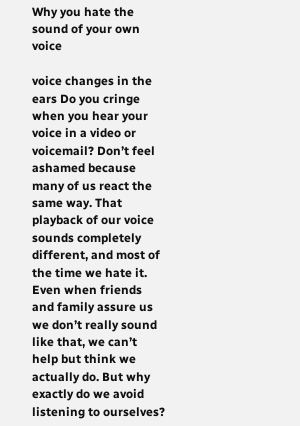Why you hate the sound of your own voice

voice changes in the ears Do you cringe when you hear your voice in a video or voicemail? Don’t feel ashamed because many of us react the same way. That playback of our voice sounds completely different, and most of the time we hate it. Even when friends and family assure us we don’t really sound like that, we can’t help but think we actually do. But why exactly do we avoid listening to ourselves?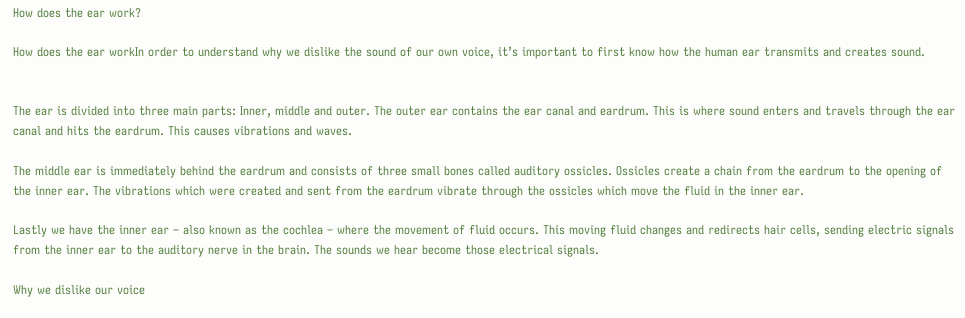How does the ear work?

How does the ear workIn order to understand why we dislike the sound of our own voice, it’s important to first know how the human ear transmits and creates sound.


The ear is divided into three main parts: Inner, middle and outer. The outer ear contains the ear canal and eardrum. This is where sound enters and travels through the ear canal and hits the eardrum. This causes vibrations and waves.

The middle ear is immediately behind the eardrum and consists of three small bones called auditory ossicles. Ossicles create a chain from the eardrum to the opening of the inner ear. The vibrations which were created and sent from the eardrum vibrate through the ossicles which move the fluid in the inner ear.

Lastly we have the inner ear – also known as the cochlea – where the movement of fluid occurs. This moving fluid changes and redirects hair cells, sending electric signals from the inner ear to the auditory nerve in the brain. The sounds we hear become those electrical signals.

Why we dislike our voice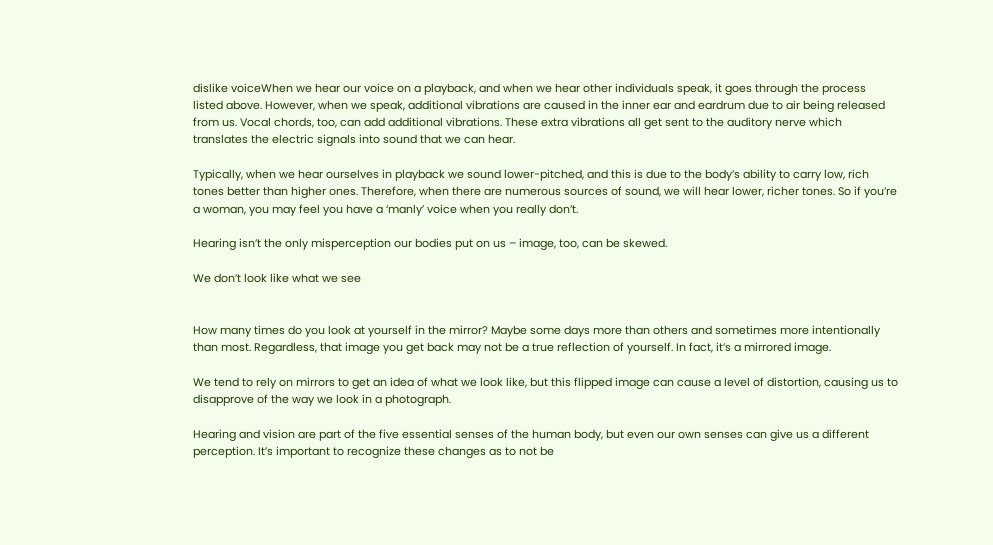dislike voiceWhen we hear our voice on a playback, and when we hear other individuals speak, it goes through the process listed above. However, when we speak, additional vibrations are caused in the inner ear and eardrum due to air being released from us. Vocal chords, too, can add additional vibrations. These extra vibrations all get sent to the auditory nerve which translates the electric signals into sound that we can hear.

Typically, when we hear ourselves in playback we sound lower-pitched, and this is due to the body’s ability to carry low, rich tones better than higher ones. Therefore, when there are numerous sources of sound, we will hear lower, richer tones. So if you’re a woman, you may feel you have a ‘manly’ voice when you really don’t.

Hearing isn’t the only misperception our bodies put on us – image, too, can be skewed.

We don’t look like what we see


How many times do you look at yourself in the mirror? Maybe some days more than others and sometimes more intentionally than most. Regardless, that image you get back may not be a true reflection of yourself. In fact, it’s a mirrored image.

We tend to rely on mirrors to get an idea of what we look like, but this flipped image can cause a level of distortion, causing us to disapprove of the way we look in a photograph.

Hearing and vision are part of the five essential senses of the human body, but even our own senses can give us a different perception. It’s important to recognize these changes as to not be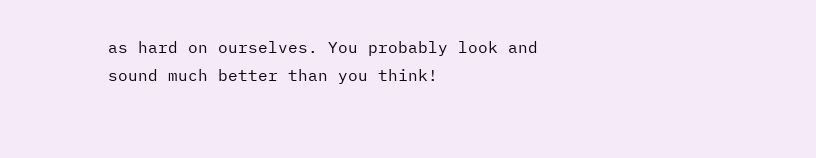as hard on ourselves. You probably look and sound much better than you think!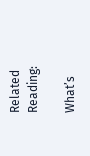Related Reading:

What’s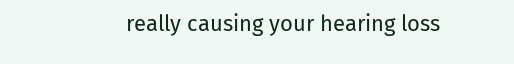really causing your hearing loss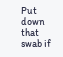Put down that swab if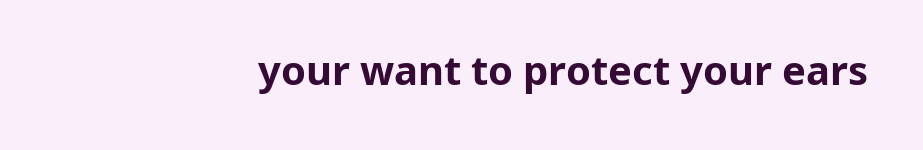your want to protect your ears